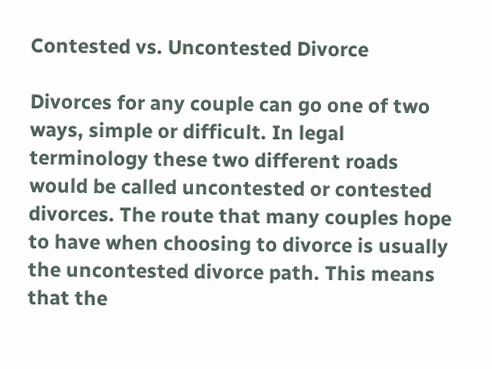Contested vs. Uncontested Divorce

Divorces for any couple can go one of two ways, simple or difficult. In legal terminology these two different roads would be called uncontested or contested divorces. The route that many couples hope to have when choosing to divorce is usually the uncontested divorce path. This means that the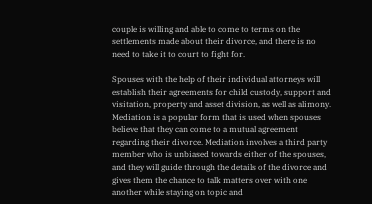couple is willing and able to come to terms on the settlements made about their divorce, and there is no need to take it to court to fight for.

Spouses with the help of their individual attorneys will establish their agreements for child custody, support and visitation, property and asset division, as well as alimony. Mediation is a popular form that is used when spouses believe that they can come to a mutual agreement regarding their divorce. Mediation involves a third party member who is unbiased towards either of the spouses, and they will guide through the details of the divorce and gives them the chance to talk matters over with one another while staying on topic and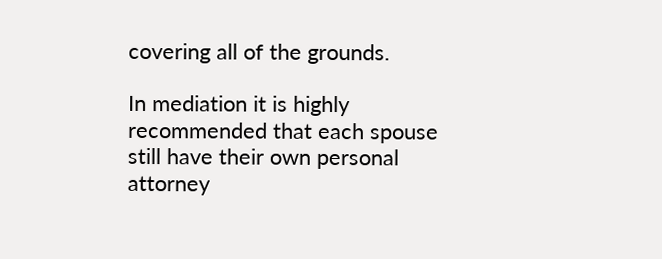covering all of the grounds.

In mediation it is highly recommended that each spouse still have their own personal attorney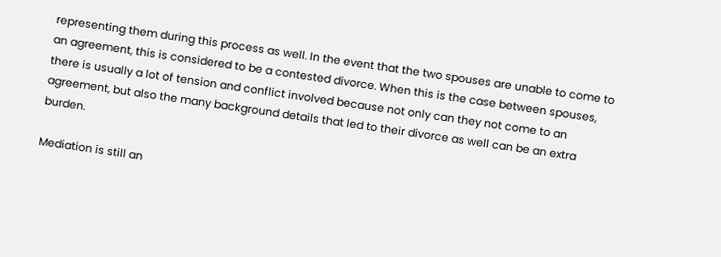representing them during this process as well. In the event that the two spouses are unable to come to an agreement, this is considered to be a contested divorce. When this is the case between spouses, there is usually a lot of tension and conflict involved because not only can they not come to an agreement, but also the many background details that led to their divorce as well can be an extra burden.

Mediation is still an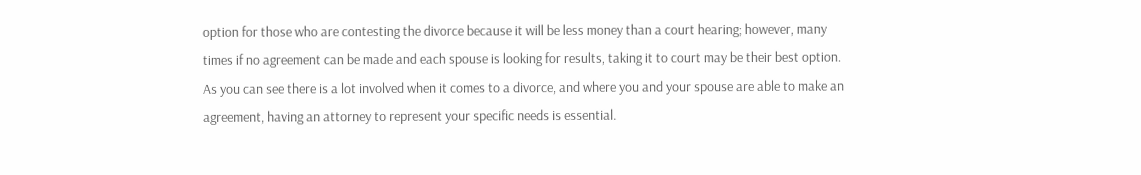option for those who are contesting the divorce because it will be less money than a court hearing; however, many times if no agreement can be made and each spouse is looking for results, taking it to court may be their best option. As you can see there is a lot involved when it comes to a divorce, and where you and your spouse are able to make an agreement, having an attorney to represent your specific needs is essential.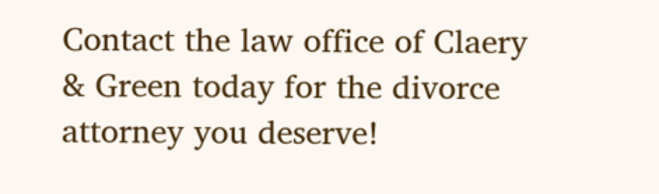Contact the law office of Claery & Green today for the divorce attorney you deserve!